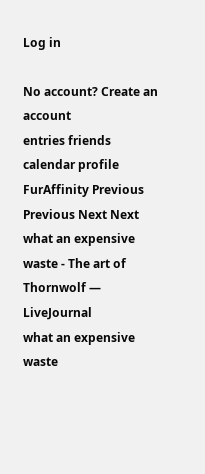Log in

No account? Create an account
entries friends calendar profile FurAffinity Previous Previous Next Next
what an expensive waste - The art of Thornwolf — LiveJournal
what an expensive waste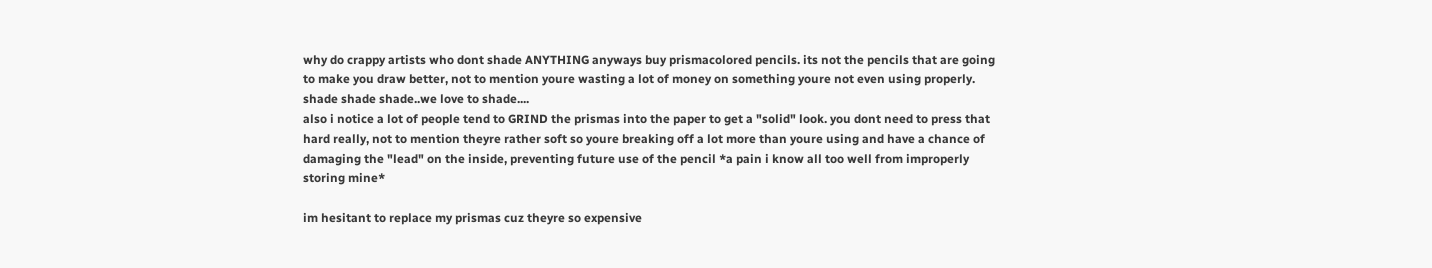why do crappy artists who dont shade ANYTHING anyways buy prismacolored pencils. its not the pencils that are going to make you draw better, not to mention youre wasting a lot of money on something youre not even using properly. shade shade shade..we love to shade....
also i notice a lot of people tend to GRIND the prismas into the paper to get a "solid" look. you dont need to press that hard really, not to mention theyre rather soft so youre breaking off a lot more than youre using and have a chance of damaging the "lead" on the inside, preventing future use of the pencil *a pain i know all too well from improperly storing mine*

im hesitant to replace my prismas cuz theyre so expensive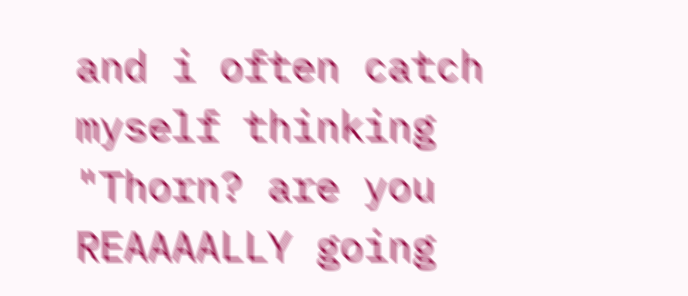and i often catch myself thinking "Thorn? are you REAAAALLY going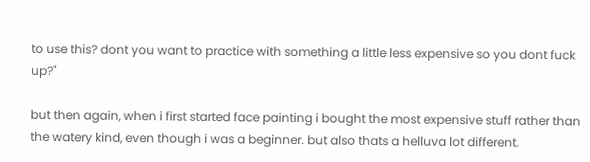to use this? dont you want to practice with something a little less expensive so you dont fuck up?"

but then again, when i first started face painting i bought the most expensive stuff rather than the watery kind, even though i was a beginner. but also thats a helluva lot different.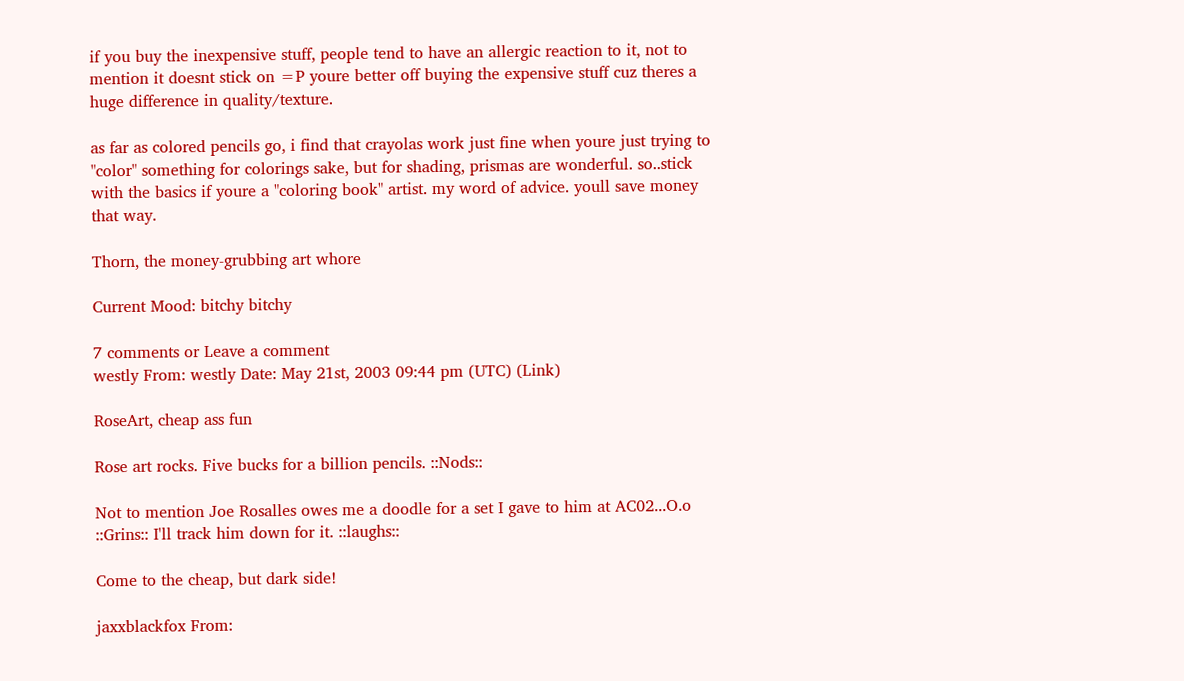if you buy the inexpensive stuff, people tend to have an allergic reaction to it, not to mention it doesnt stick on =P youre better off buying the expensive stuff cuz theres a huge difference in quality/texture.

as far as colored pencils go, i find that crayolas work just fine when youre just trying to "color" something for colorings sake, but for shading, prismas are wonderful. so..stick with the basics if youre a "coloring book" artist. my word of advice. youll save money that way.

Thorn, the money-grubbing art whore

Current Mood: bitchy bitchy

7 comments or Leave a comment
westly From: westly Date: May 21st, 2003 09:44 pm (UTC) (Link)

RoseArt, cheap ass fun

Rose art rocks. Five bucks for a billion pencils. ::Nods::

Not to mention Joe Rosalles owes me a doodle for a set I gave to him at AC02...O.o ::Grins:: I'll track him down for it. ::laughs::

Come to the cheap, but dark side!

jaxxblackfox From: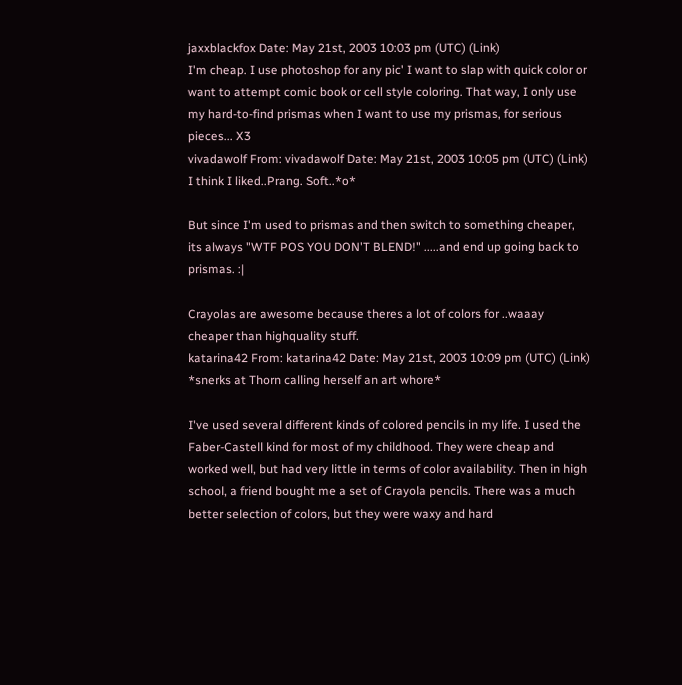jaxxblackfox Date: May 21st, 2003 10:03 pm (UTC) (Link)
I'm cheap. I use photoshop for any pic' I want to slap with quick color or want to attempt comic book or cell style coloring. That way, I only use my hard-to-find prismas when I want to use my prismas, for serious pieces... X3
vivadawolf From: vivadawolf Date: May 21st, 2003 10:05 pm (UTC) (Link)
I think I liked..Prang. Soft..*o*

But since I'm used to prismas and then switch to something cheaper, its always "WTF POS YOU DON'T BLEND!" .....and end up going back to prismas. :|

Crayolas are awesome because theres a lot of colors for ..waaay cheaper than highquality stuff.
katarina42 From: katarina42 Date: May 21st, 2003 10:09 pm (UTC) (Link)
*snerks at Thorn calling herself an art whore*

I've used several different kinds of colored pencils in my life. I used the Faber-Castell kind for most of my childhood. They were cheap and worked well, but had very little in terms of color availability. Then in high school, a friend bought me a set of Crayola pencils. There was a much better selection of colors, but they were waxy and hard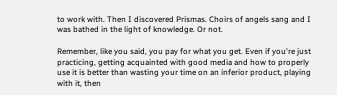to work with. Then I discovered Prismas. Choirs of angels sang and I was bathed in the light of knowledge. Or not.

Remember, like you said, you pay for what you get. Even if you're just practicing, getting acquainted with good media and how to properly use it is better than wasting your time on an inferior product, playing with it, then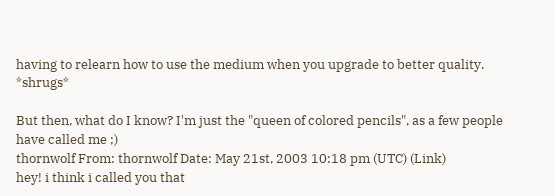having to relearn how to use the medium when you upgrade to better quality. *shrugs*

But then, what do I know? I'm just the "queen of colored pencils", as a few people have called me ;)
thornwolf From: thornwolf Date: May 21st, 2003 10:18 pm (UTC) (Link)
hey! i think i called you that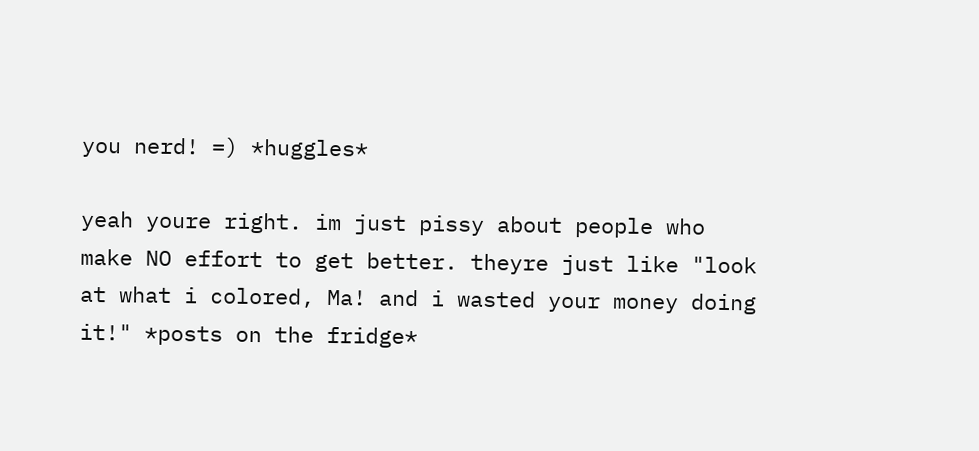you nerd! =) *huggles*

yeah youre right. im just pissy about people who make NO effort to get better. theyre just like "look at what i colored, Ma! and i wasted your money doing it!" *posts on the fridge*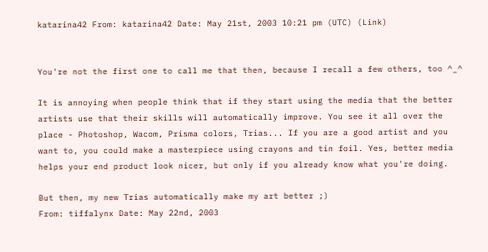katarina42 From: katarina42 Date: May 21st, 2003 10:21 pm (UTC) (Link)


You're not the first one to call me that then, because I recall a few others, too ^_^

It is annoying when people think that if they start using the media that the better artists use that their skills will automatically improve. You see it all over the place - Photoshop, Wacom, Prisma colors, Trias... If you are a good artist and you want to, you could make a masterpiece using crayons and tin foil. Yes, better media helps your end product look nicer, but only if you already know what you're doing.

But then, my new Trias automatically make my art better ;)
From: tiffalynx Date: May 22nd, 2003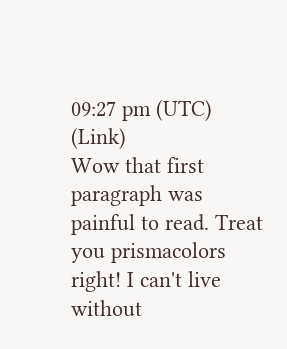09:27 pm (UTC) (Link)
Wow that first paragraph was painful to read. Treat you prismacolors right! I can't live without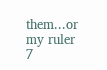them...or my ruler
7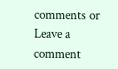comments or Leave a comment